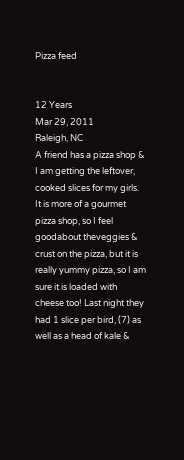Pizza feed


12 Years
Mar 29, 2011
Raleigh, NC
A friend has a pizza shop & I am getting the leftover, cooked slices for my girls. It is more of a gourmet pizza shop, so I feel goodabout theveggies & crust on the pizza, but it is really yummy pizza, so I am sure it is loaded with cheese too! Last night they had 1 slice per bird, (7) as well as a head of kale &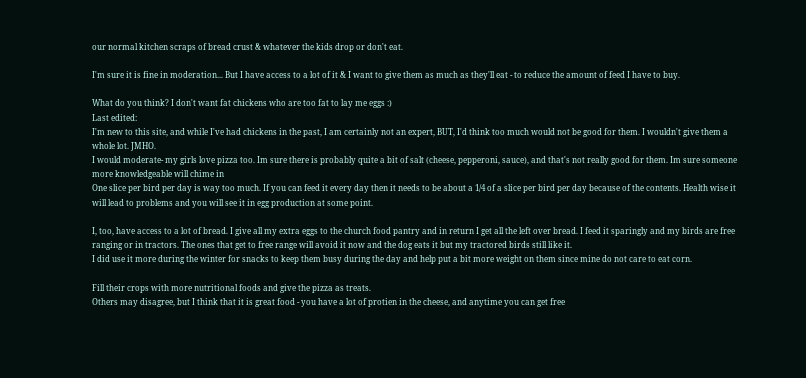our normal kitchen scraps of bread crust & whatever the kids drop or don't eat.

I'm sure it is fine in moderation... But I have access to a lot of it & I want to give them as much as they'll eat - to reduce the amount of feed I have to buy.

What do you think? I don't want fat chickens who are too fat to lay me eggs :)
Last edited:
I'm new to this site, and while I've had chickens in the past, I am certainly not an expert, BUT, I'd think too much would not be good for them. I wouldn't give them a whole lot. JMHO.
I would moderate- my girls love pizza too. Im sure there is probably quite a bit of salt (cheese, pepperoni, sauce), and that's not really good for them. Im sure someone more knowledgeable will chime in
One slice per bird per day is way too much. If you can feed it every day then it needs to be about a 1/4 of a slice per bird per day because of the contents. Health wise it will lead to problems and you will see it in egg production at some point.

I, too, have access to a lot of bread. I give all my extra eggs to the church food pantry and in return I get all the left over bread. I feed it sparingly and my birds are free ranging or in tractors. The ones that get to free range will avoid it now and the dog eats it but my tractored birds still like it.
I did use it more during the winter for snacks to keep them busy during the day and help put a bit more weight on them since mine do not care to eat corn.

Fill their crops with more nutritional foods and give the pizza as treats.
Others may disagree, but I think that it is great food - you have a lot of protien in the cheese, and anytime you can get free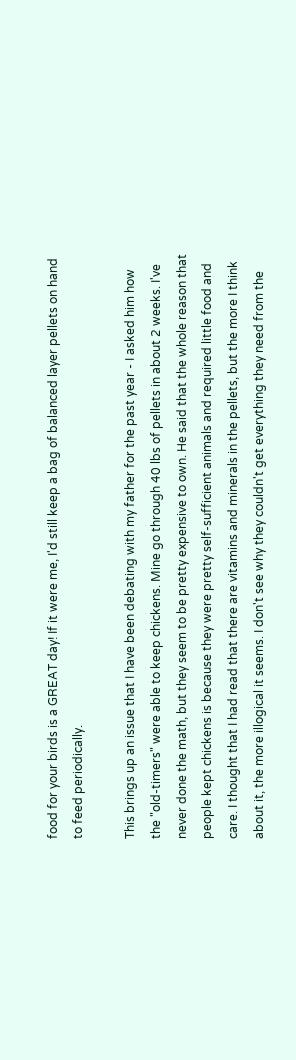food for your birds is a GREAT day! If it were me, I'd still keep a bag of balanced layer pellets on hand to feed periodically.

This brings up an issue that I have been debating with my father for the past year - I asked him how the "old-timers" were able to keep chickens. Mine go through 40 lbs of pellets in about 2 weeks. I've never done the math, but they seem to be pretty expensive to own. He said that the whole reason that people kept chickens is because they were pretty self-sufficient animals and required little food and care. I thought that I had read that there are vitamins and minerals in the pellets, but the more I think about it, the more illogical it seems. I don't see why they couldn't get everything they need from the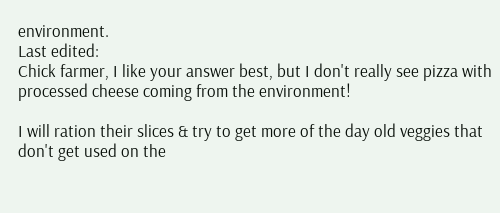environment.
Last edited:
Chick farmer, I like your answer best, but I don't really see pizza with processed cheese coming from the environment!

I will ration their slices & try to get more of the day old veggies that don't get used on the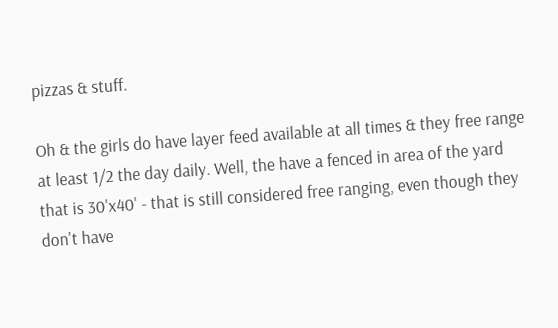pizzas & stuff.

Oh & the girls do have layer feed available at all times & they free range at least 1/2 the day daily. Well, the have a fenced in area of the yard that is 30'x40' - that is still considered free ranging, even though they don't have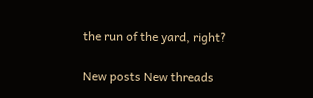the run of the yard, right?

New posts New threads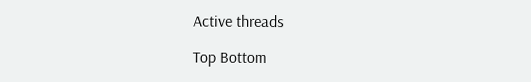Active threads

Top Bottom